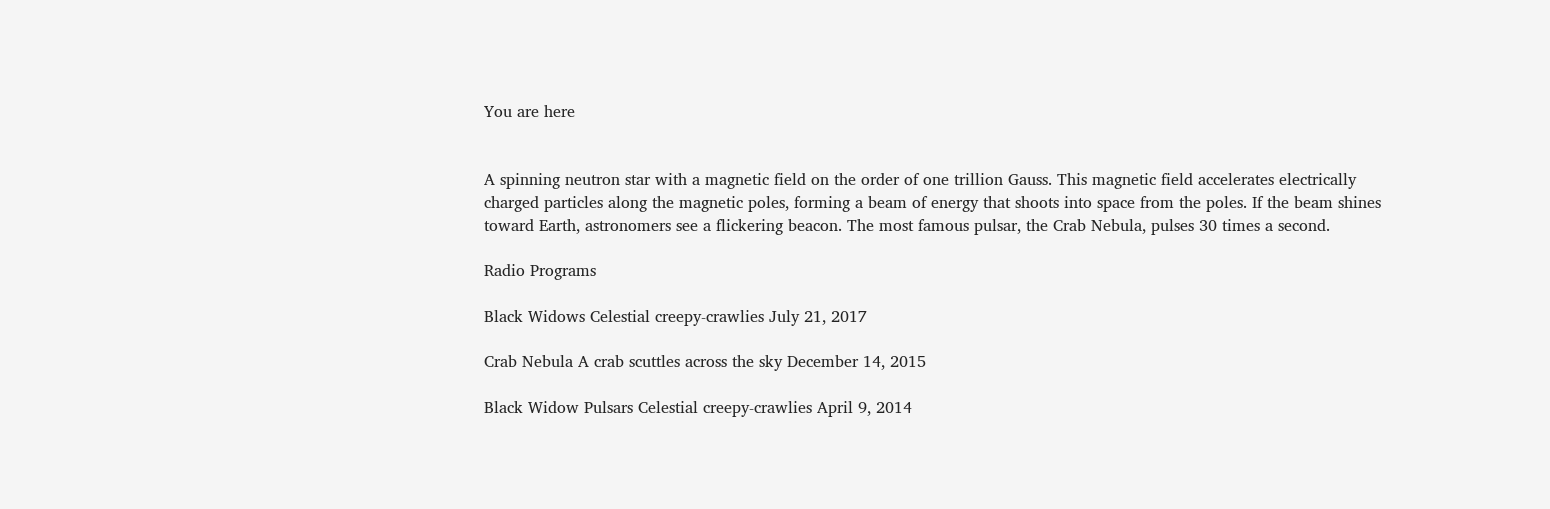You are here


A spinning neutron star with a magnetic field on the order of one trillion Gauss. This magnetic field accelerates electrically charged particles along the magnetic poles, forming a beam of energy that shoots into space from the poles. If the beam shines toward Earth, astronomers see a flickering beacon. The most famous pulsar, the Crab Nebula, pulses 30 times a second.

Radio Programs

Black Widows Celestial creepy-crawlies July 21, 2017

Crab Nebula A crab scuttles across the sky December 14, 2015

Black Widow Pulsars Celestial creepy-crawlies April 9, 2014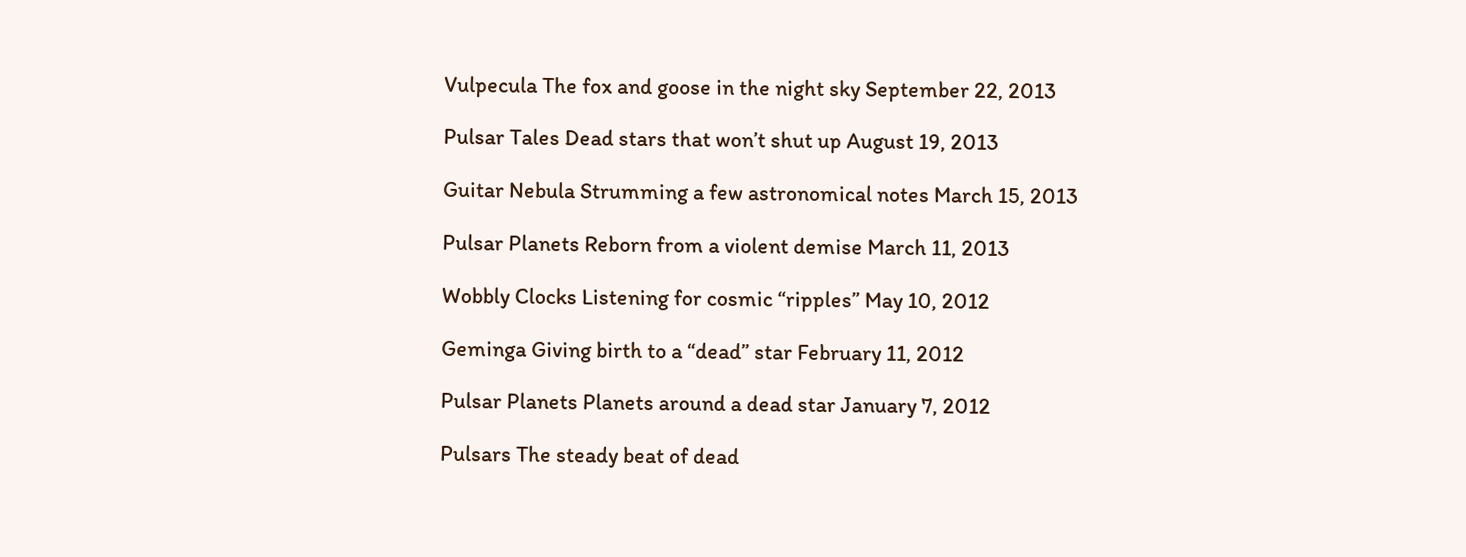Vulpecula The fox and goose in the night sky September 22, 2013

Pulsar Tales Dead stars that won’t shut up August 19, 2013

Guitar Nebula Strumming a few astronomical notes March 15, 2013

Pulsar Planets Reborn from a violent demise March 11, 2013

Wobbly Clocks Listening for cosmic “ripples” May 10, 2012

Geminga Giving birth to a “dead” star February 11, 2012

Pulsar Planets Planets around a dead star January 7, 2012

Pulsars The steady beat of dead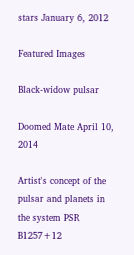stars January 6, 2012

Featured Images

Black-widow pulsar

Doomed Mate April 10, 2014

Artist's concept of the pulsar and planets in the system PSR B1257+12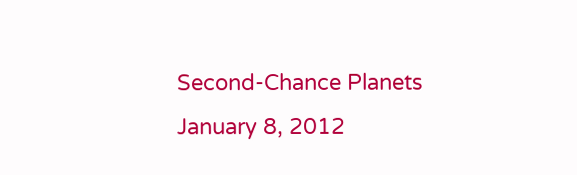Second-Chance Planets January 8, 2012